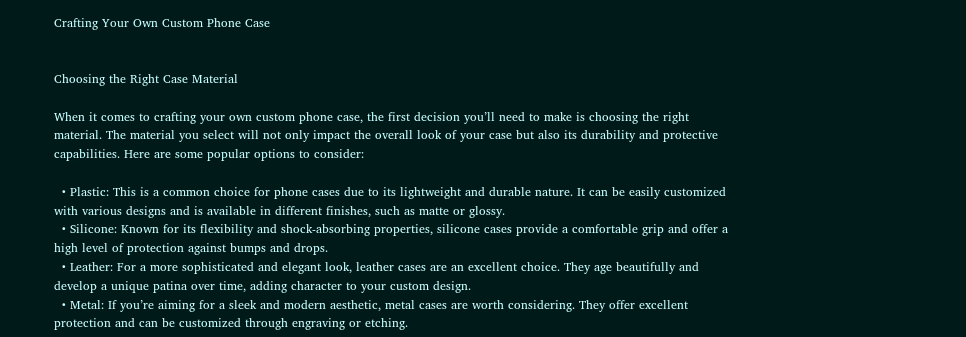Crafting Your Own Custom Phone Case


Choosing the Right Case Material

When it comes to crafting your own custom phone case, the first decision you’ll need to make is choosing the right material. The material you select will not only impact the overall look of your case but also its durability and protective capabilities. Here are some popular options to consider:

  • Plastic: This is a common choice for phone cases due to its lightweight and durable nature. It can be easily customized with various designs and is available in different finishes, such as matte or glossy.
  • Silicone: Known for its flexibility and shock-absorbing properties, silicone cases provide a comfortable grip and offer a high level of protection against bumps and drops.
  • Leather: For a more sophisticated and elegant look, leather cases are an excellent choice. They age beautifully and develop a unique patina over time, adding character to your custom design.
  • Metal: If you’re aiming for a sleek and modern aesthetic, metal cases are worth considering. They offer excellent protection and can be customized through engraving or etching.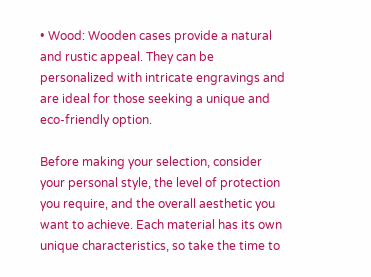• Wood: Wooden cases provide a natural and rustic appeal. They can be personalized with intricate engravings and are ideal for those seeking a unique and eco-friendly option.

Before making your selection, consider your personal style, the level of protection you require, and the overall aesthetic you want to achieve. Each material has its own unique characteristics, so take the time to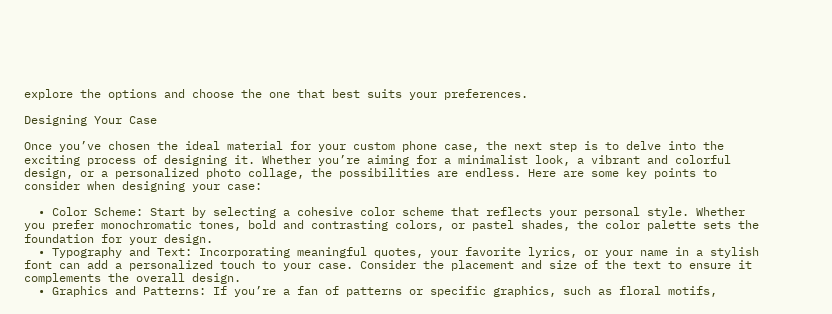explore the options and choose the one that best suits your preferences.

Designing Your Case

Once you’ve chosen the ideal material for your custom phone case, the next step is to delve into the exciting process of designing it. Whether you’re aiming for a minimalist look, a vibrant and colorful design, or a personalized photo collage, the possibilities are endless. Here are some key points to consider when designing your case:

  • Color Scheme: Start by selecting a cohesive color scheme that reflects your personal style. Whether you prefer monochromatic tones, bold and contrasting colors, or pastel shades, the color palette sets the foundation for your design.
  • Typography and Text: Incorporating meaningful quotes, your favorite lyrics, or your name in a stylish font can add a personalized touch to your case. Consider the placement and size of the text to ensure it complements the overall design.
  • Graphics and Patterns: If you’re a fan of patterns or specific graphics, such as floral motifs,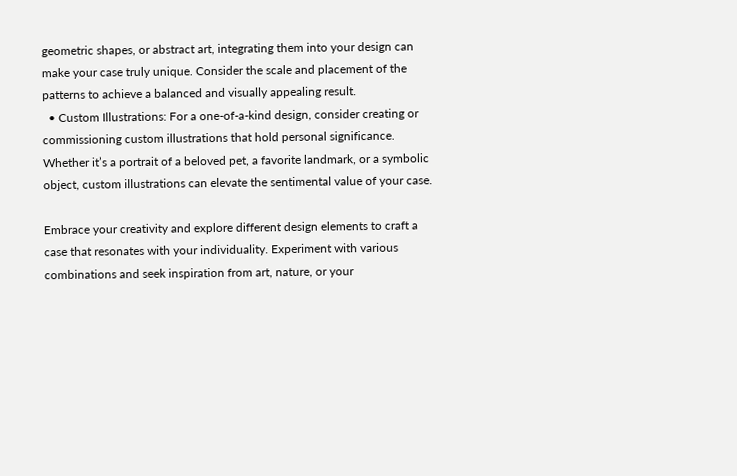geometric shapes, or abstract art, integrating them into your design can make your case truly unique. Consider the scale and placement of the patterns to achieve a balanced and visually appealing result.
  • Custom Illustrations: For a one-of-a-kind design, consider creating or commissioning custom illustrations that hold personal significance. Whether it’s a portrait of a beloved pet, a favorite landmark, or a symbolic object, custom illustrations can elevate the sentimental value of your case.

Embrace your creativity and explore different design elements to craft a case that resonates with your individuality. Experiment with various combinations and seek inspiration from art, nature, or your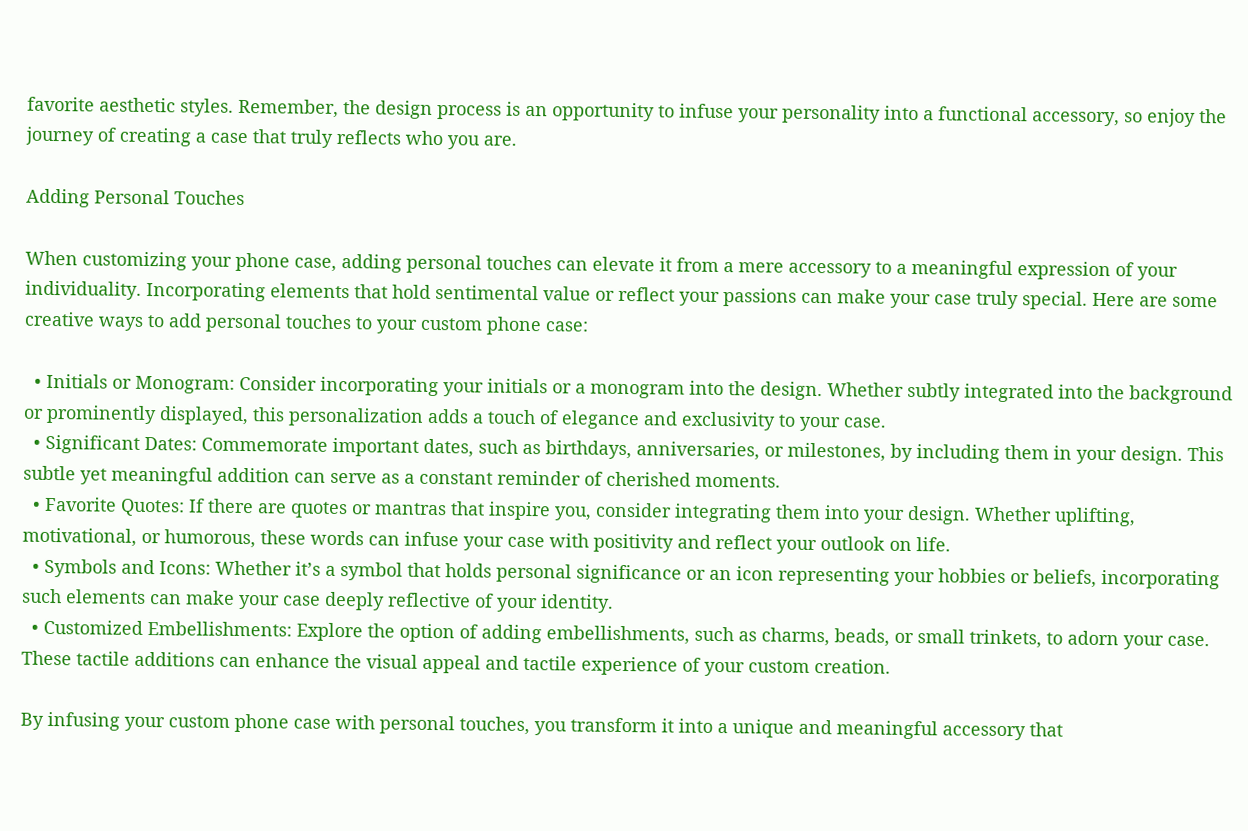favorite aesthetic styles. Remember, the design process is an opportunity to infuse your personality into a functional accessory, so enjoy the journey of creating a case that truly reflects who you are.

Adding Personal Touches

When customizing your phone case, adding personal touches can elevate it from a mere accessory to a meaningful expression of your individuality. Incorporating elements that hold sentimental value or reflect your passions can make your case truly special. Here are some creative ways to add personal touches to your custom phone case:

  • Initials or Monogram: Consider incorporating your initials or a monogram into the design. Whether subtly integrated into the background or prominently displayed, this personalization adds a touch of elegance and exclusivity to your case.
  • Significant Dates: Commemorate important dates, such as birthdays, anniversaries, or milestones, by including them in your design. This subtle yet meaningful addition can serve as a constant reminder of cherished moments.
  • Favorite Quotes: If there are quotes or mantras that inspire you, consider integrating them into your design. Whether uplifting, motivational, or humorous, these words can infuse your case with positivity and reflect your outlook on life.
  • Symbols and Icons: Whether it’s a symbol that holds personal significance or an icon representing your hobbies or beliefs, incorporating such elements can make your case deeply reflective of your identity.
  • Customized Embellishments: Explore the option of adding embellishments, such as charms, beads, or small trinkets, to adorn your case. These tactile additions can enhance the visual appeal and tactile experience of your custom creation.

By infusing your custom phone case with personal touches, you transform it into a unique and meaningful accessory that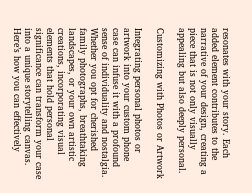resonates with your story. Each added element contributes to the narrative of your design, creating a piece that is not only visually appealing but also deeply personal.

Customizing with Photos or Artwork

Integrating personal photos or artwork into your custom phone case can infuse it with a profound sense of individuality and nostalgia. Whether you opt for cherished family photographs, breathtaking landscapes, or your own artistic creations, incorporating visual elements that hold personal significance can transform your case into a unique storytelling canvas. Here’s how you can effectively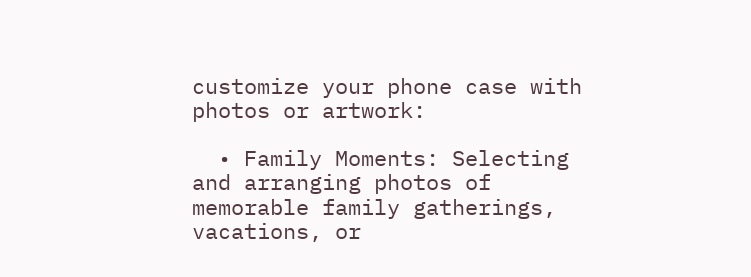customize your phone case with photos or artwork:

  • Family Moments: Selecting and arranging photos of memorable family gatherings, vacations, or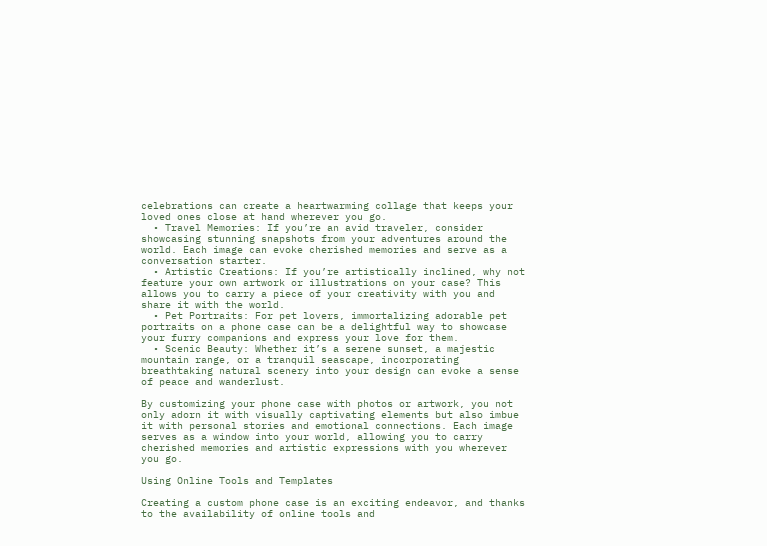celebrations can create a heartwarming collage that keeps your loved ones close at hand wherever you go.
  • Travel Memories: If you’re an avid traveler, consider showcasing stunning snapshots from your adventures around the world. Each image can evoke cherished memories and serve as a conversation starter.
  • Artistic Creations: If you’re artistically inclined, why not feature your own artwork or illustrations on your case? This allows you to carry a piece of your creativity with you and share it with the world.
  • Pet Portraits: For pet lovers, immortalizing adorable pet portraits on a phone case can be a delightful way to showcase your furry companions and express your love for them.
  • Scenic Beauty: Whether it’s a serene sunset, a majestic mountain range, or a tranquil seascape, incorporating breathtaking natural scenery into your design can evoke a sense of peace and wanderlust.

By customizing your phone case with photos or artwork, you not only adorn it with visually captivating elements but also imbue it with personal stories and emotional connections. Each image serves as a window into your world, allowing you to carry cherished memories and artistic expressions with you wherever you go.

Using Online Tools and Templates

Creating a custom phone case is an exciting endeavor, and thanks to the availability of online tools and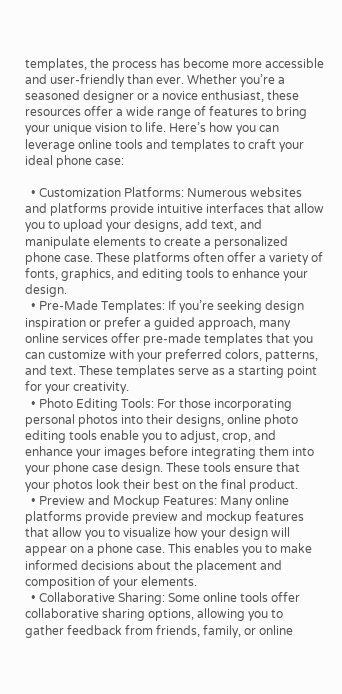templates, the process has become more accessible and user-friendly than ever. Whether you’re a seasoned designer or a novice enthusiast, these resources offer a wide range of features to bring your unique vision to life. Here’s how you can leverage online tools and templates to craft your ideal phone case:

  • Customization Platforms: Numerous websites and platforms provide intuitive interfaces that allow you to upload your designs, add text, and manipulate elements to create a personalized phone case. These platforms often offer a variety of fonts, graphics, and editing tools to enhance your design.
  • Pre-Made Templates: If you’re seeking design inspiration or prefer a guided approach, many online services offer pre-made templates that you can customize with your preferred colors, patterns, and text. These templates serve as a starting point for your creativity.
  • Photo Editing Tools: For those incorporating personal photos into their designs, online photo editing tools enable you to adjust, crop, and enhance your images before integrating them into your phone case design. These tools ensure that your photos look their best on the final product.
  • Preview and Mockup Features: Many online platforms provide preview and mockup features that allow you to visualize how your design will appear on a phone case. This enables you to make informed decisions about the placement and composition of your elements.
  • Collaborative Sharing: Some online tools offer collaborative sharing options, allowing you to gather feedback from friends, family, or online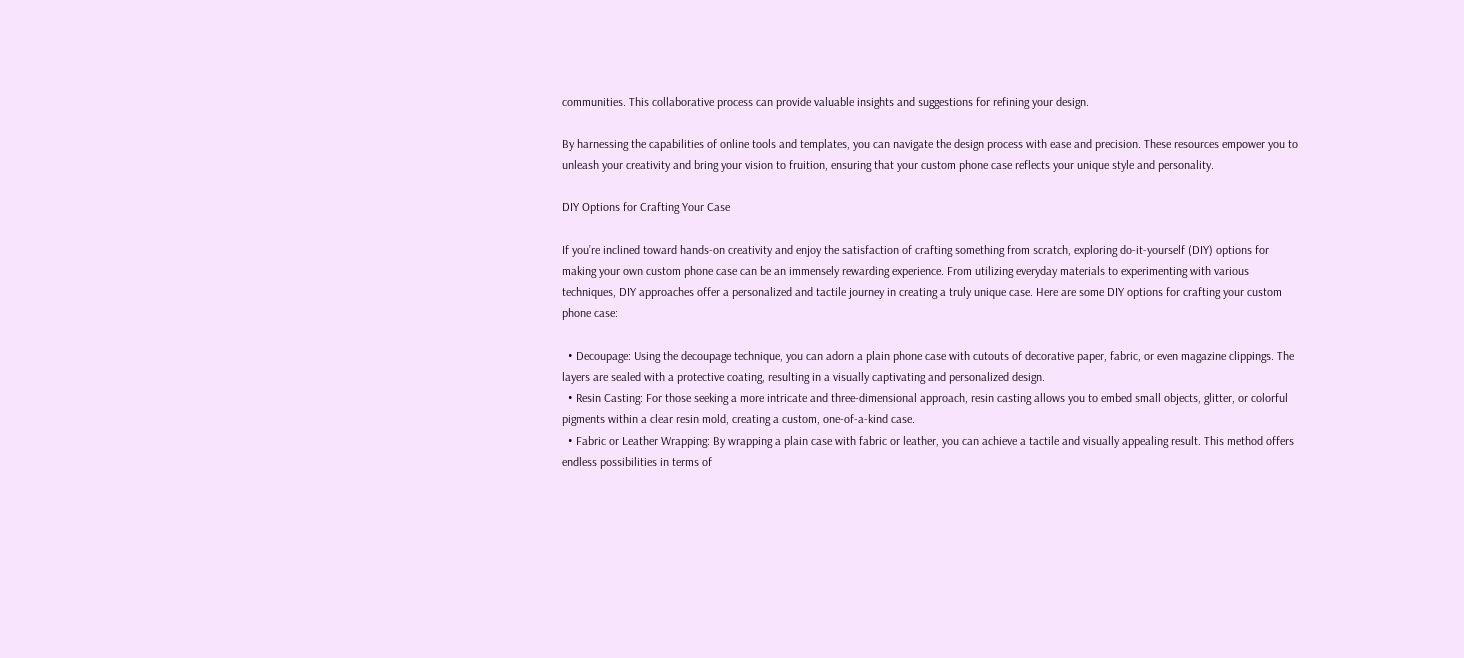communities. This collaborative process can provide valuable insights and suggestions for refining your design.

By harnessing the capabilities of online tools and templates, you can navigate the design process with ease and precision. These resources empower you to unleash your creativity and bring your vision to fruition, ensuring that your custom phone case reflects your unique style and personality.

DIY Options for Crafting Your Case

If you’re inclined toward hands-on creativity and enjoy the satisfaction of crafting something from scratch, exploring do-it-yourself (DIY) options for making your own custom phone case can be an immensely rewarding experience. From utilizing everyday materials to experimenting with various techniques, DIY approaches offer a personalized and tactile journey in creating a truly unique case. Here are some DIY options for crafting your custom phone case:

  • Decoupage: Using the decoupage technique, you can adorn a plain phone case with cutouts of decorative paper, fabric, or even magazine clippings. The layers are sealed with a protective coating, resulting in a visually captivating and personalized design.
  • Resin Casting: For those seeking a more intricate and three-dimensional approach, resin casting allows you to embed small objects, glitter, or colorful pigments within a clear resin mold, creating a custom, one-of-a-kind case.
  • Fabric or Leather Wrapping: By wrapping a plain case with fabric or leather, you can achieve a tactile and visually appealing result. This method offers endless possibilities in terms of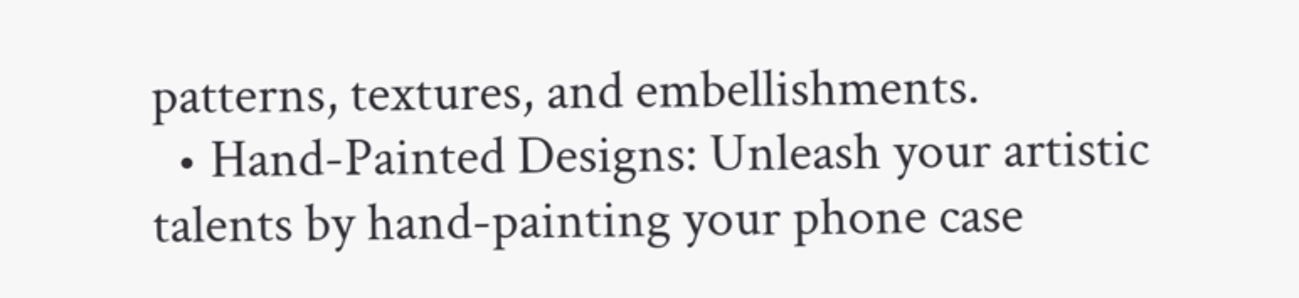patterns, textures, and embellishments.
  • Hand-Painted Designs: Unleash your artistic talents by hand-painting your phone case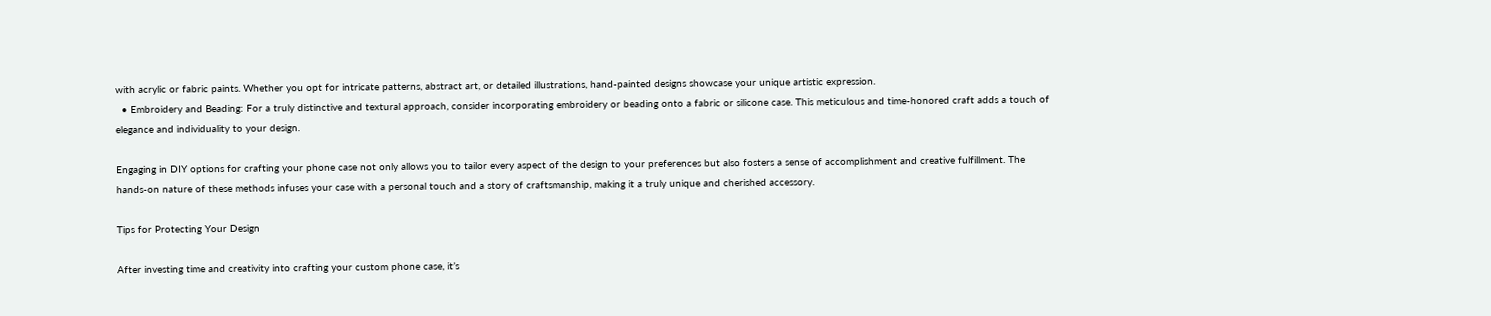with acrylic or fabric paints. Whether you opt for intricate patterns, abstract art, or detailed illustrations, hand-painted designs showcase your unique artistic expression.
  • Embroidery and Beading: For a truly distinctive and textural approach, consider incorporating embroidery or beading onto a fabric or silicone case. This meticulous and time-honored craft adds a touch of elegance and individuality to your design.

Engaging in DIY options for crafting your phone case not only allows you to tailor every aspect of the design to your preferences but also fosters a sense of accomplishment and creative fulfillment. The hands-on nature of these methods infuses your case with a personal touch and a story of craftsmanship, making it a truly unique and cherished accessory.

Tips for Protecting Your Design

After investing time and creativity into crafting your custom phone case, it’s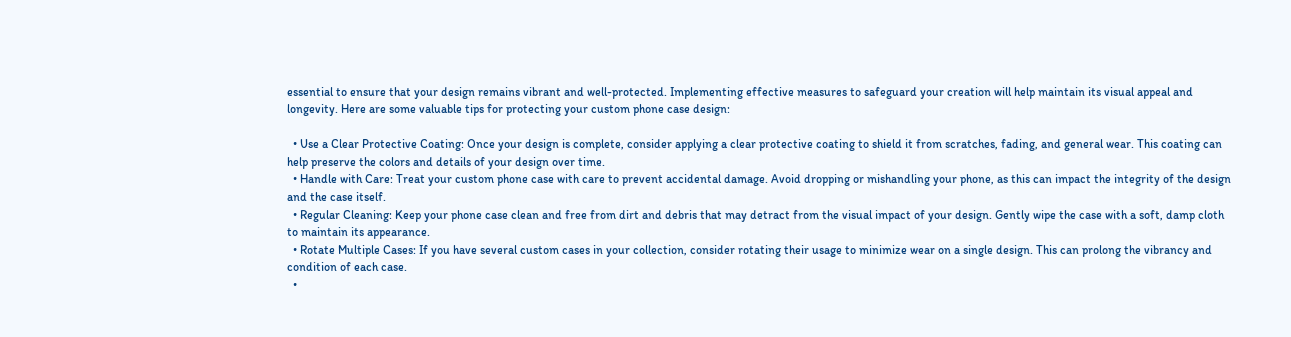essential to ensure that your design remains vibrant and well-protected. Implementing effective measures to safeguard your creation will help maintain its visual appeal and longevity. Here are some valuable tips for protecting your custom phone case design:

  • Use a Clear Protective Coating: Once your design is complete, consider applying a clear protective coating to shield it from scratches, fading, and general wear. This coating can help preserve the colors and details of your design over time.
  • Handle with Care: Treat your custom phone case with care to prevent accidental damage. Avoid dropping or mishandling your phone, as this can impact the integrity of the design and the case itself.
  • Regular Cleaning: Keep your phone case clean and free from dirt and debris that may detract from the visual impact of your design. Gently wipe the case with a soft, damp cloth to maintain its appearance.
  • Rotate Multiple Cases: If you have several custom cases in your collection, consider rotating their usage to minimize wear on a single design. This can prolong the vibrancy and condition of each case.
  •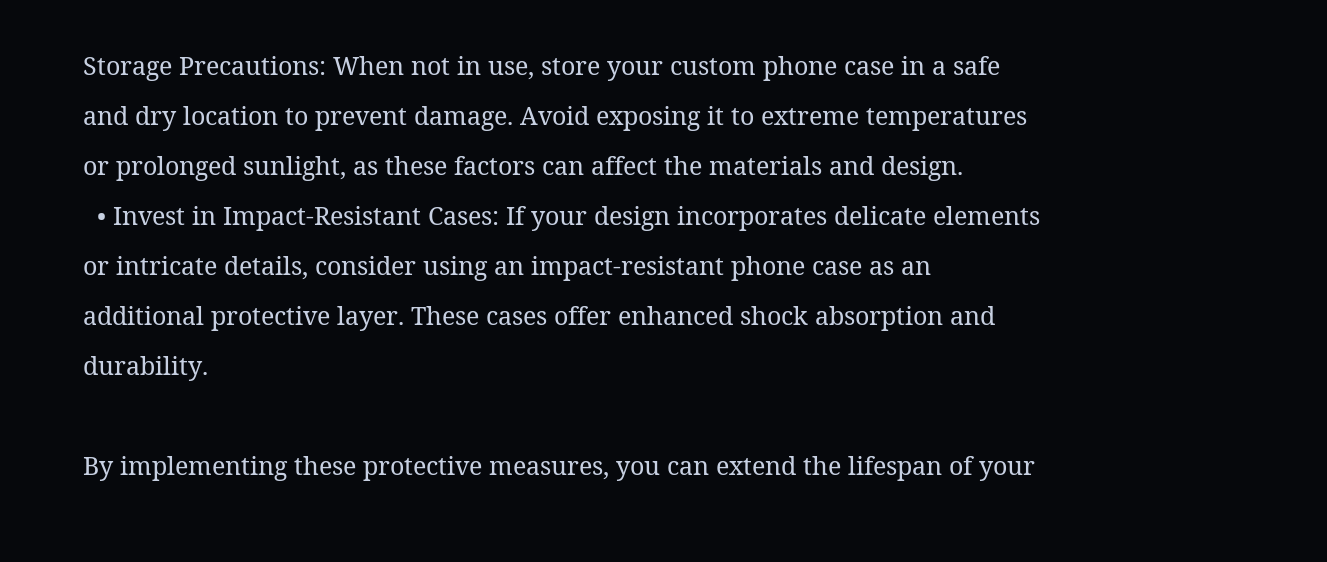Storage Precautions: When not in use, store your custom phone case in a safe and dry location to prevent damage. Avoid exposing it to extreme temperatures or prolonged sunlight, as these factors can affect the materials and design.
  • Invest in Impact-Resistant Cases: If your design incorporates delicate elements or intricate details, consider using an impact-resistant phone case as an additional protective layer. These cases offer enhanced shock absorption and durability.

By implementing these protective measures, you can extend the lifespan of your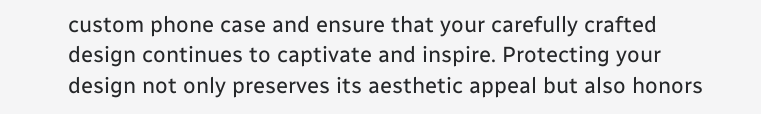custom phone case and ensure that your carefully crafted design continues to captivate and inspire. Protecting your design not only preserves its aesthetic appeal but also honors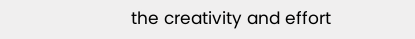the creativity and effort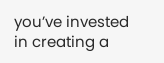you’ve invested in creating a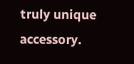truly unique accessory.